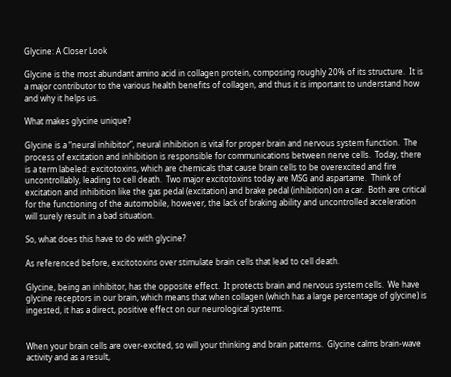Glycine: A Closer Look

Glycine is the most abundant amino acid in collagen protein, composing roughly 20% of its structure.  It is a major contributor to the various health benefits of collagen, and thus it is important to understand how and why it helps us.

What makes glycine unique?

Glycine is a “neural inhibitor”, neural inhibition is vital for proper brain and nervous system function.  The process of excitation and inhibition is responsible for communications between nerve cells.  Today, there is a term labeled: excitotoxins, which are chemicals that cause brain cells to be overexcited and fire uncontrollably, leading to cell death.  Two major excitotoxins today are MSG and aspartame.  Think of excitation and inhibition like the gas pedal (excitation) and brake pedal (inhibition) on a car.  Both are critical for the functioning of the automobile, however, the lack of braking ability and uncontrolled acceleration will surely result in a bad situation.

So, what does this have to do with glycine?

As referenced before, excitotoxins over stimulate brain cells that lead to cell death.

Glycine, being an inhibitor, has the opposite effect.  It protects brain and nervous system cells.  We have glycine receptors in our brain, which means that when collagen (which has a large percentage of glycine) is ingested, it has a direct, positive effect on our neurological systems.


When your brain cells are over-excited, so will your thinking and brain patterns.  Glycine calms brain-wave activity and as a result,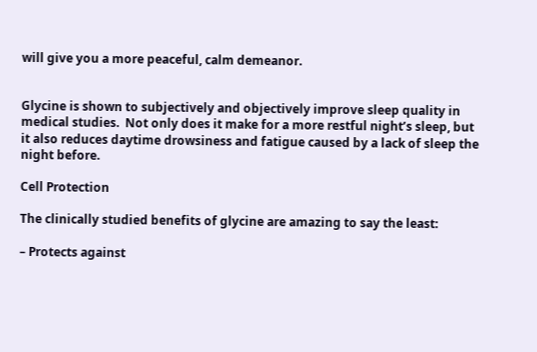will give you a more peaceful, calm demeanor.


Glycine is shown to subjectively and objectively improve sleep quality in medical studies.  Not only does it make for a more restful night’s sleep, but it also reduces daytime drowsiness and fatigue caused by a lack of sleep the night before.

Cell Protection

The clinically studied benefits of glycine are amazing to say the least:

– Protects against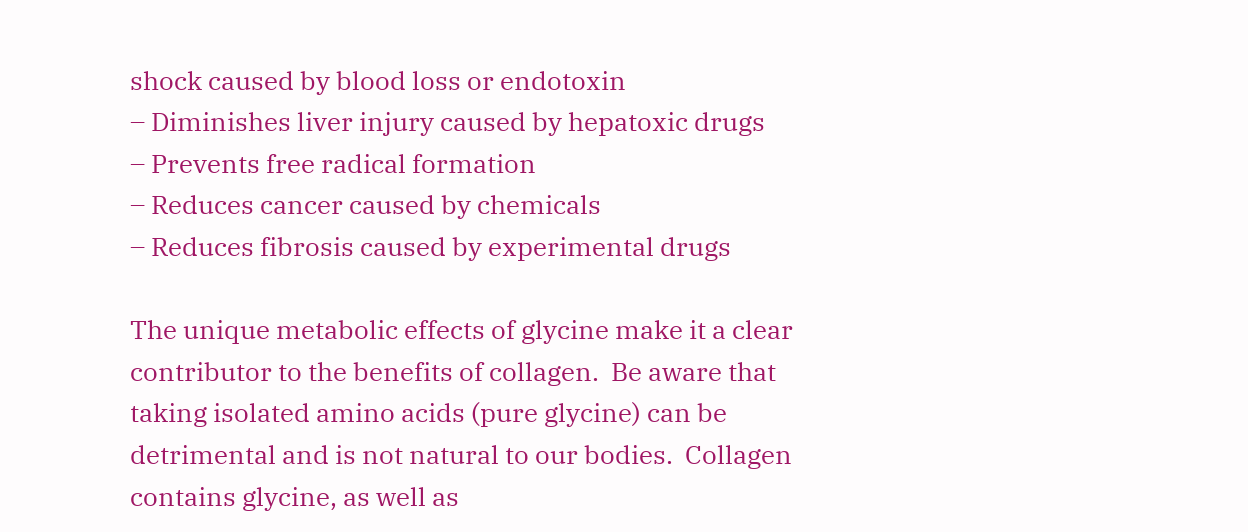shock caused by blood loss or endotoxin
– Diminishes liver injury caused by hepatoxic drugs
– Prevents free radical formation
– Reduces cancer caused by chemicals
– Reduces fibrosis caused by experimental drugs

The unique metabolic effects of glycine make it a clear contributor to the benefits of collagen.  Be aware that taking isolated amino acids (pure glycine) can be detrimental and is not natural to our bodies.  Collagen contains glycine, as well as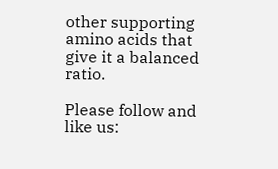other supporting amino acids that give it a balanced ratio.

Please follow and like us: